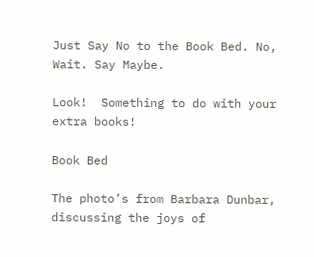Just Say No to the Book Bed. No, Wait. Say Maybe.

Look!  Something to do with your extra books!

Book Bed

The photo’s from Barbara Dunbar, discussing the joys of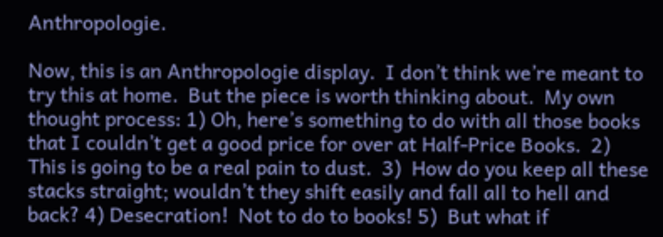Anthropologie.

Now, this is an Anthropologie display.  I don’t think we’re meant to try this at home.  But the piece is worth thinking about.  My own thought process: 1) Oh, here’s something to do with all those books that I couldn’t get a good price for over at Half-Price Books.  2)  This is going to be a real pain to dust.  3)  How do you keep all these stacks straight; wouldn’t they shift easily and fall all to hell and back? 4) Desecration!  Not to do to books! 5)  But what if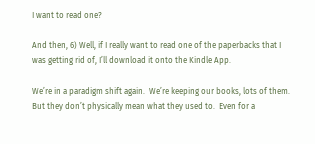I want to read one?

And then, 6) Well, if I really want to read one of the paperbacks that I was getting rid of, I’ll download it onto the Kindle App.

We’re in a paradigm shift again.  We’re keeping our books, lots of them.  But they don’t physically mean what they used to.  Even for a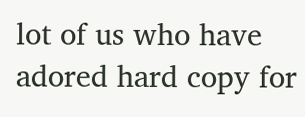lot of us who have adored hard copy for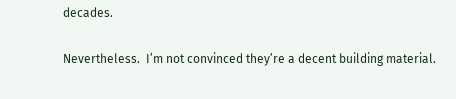decades.

Nevertheless.  I’m not convinced they’re a decent building material.